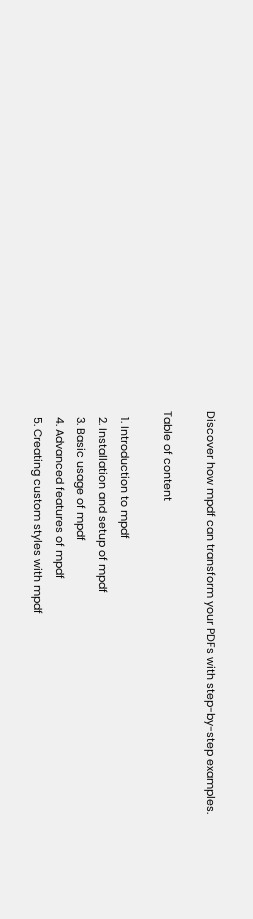Discover how mpdf can transform your PDFs with step-by-step examples.

Table of content

  1. Introduction to mpdf
  2. Installation and setup of mpdf
  3. Basic usage of mpdf
  4. Advanced features of mpdf
  5. Creating custom styles with mpdf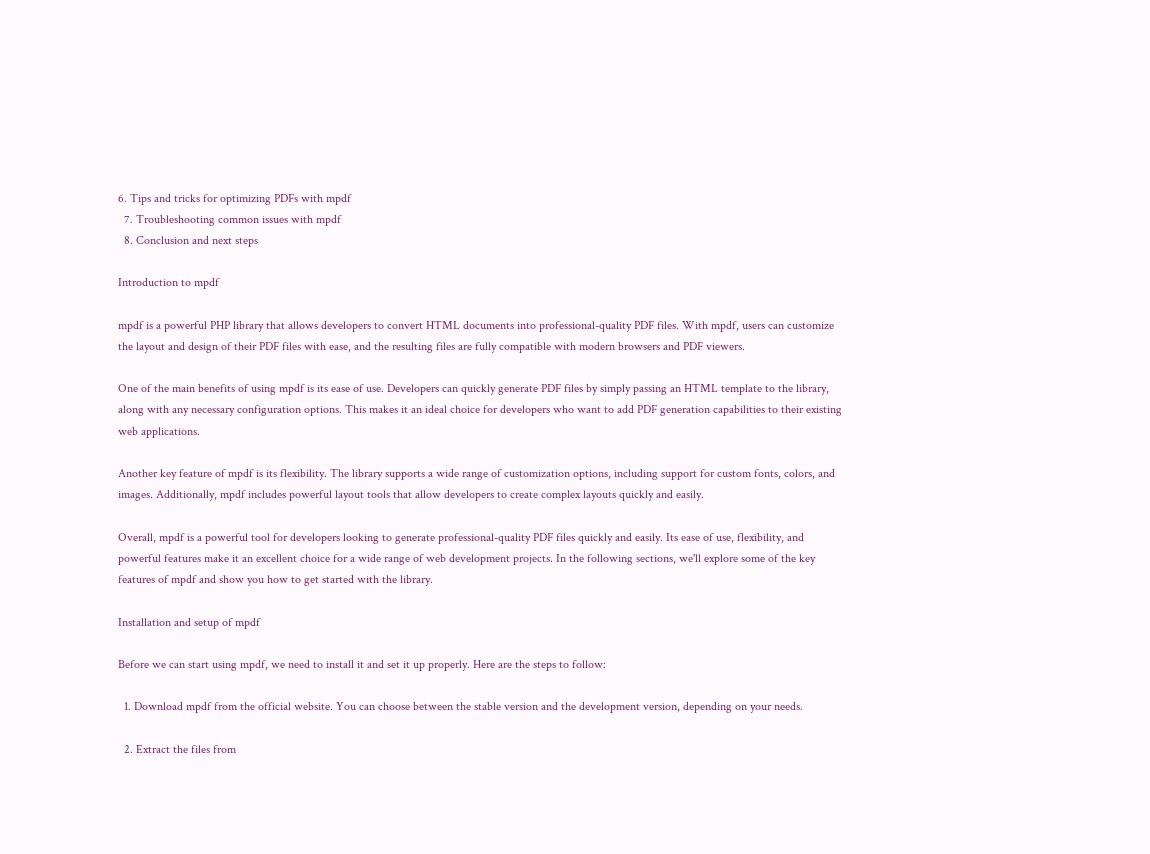6. Tips and tricks for optimizing PDFs with mpdf
  7. Troubleshooting common issues with mpdf
  8. Conclusion and next steps

Introduction to mpdf

mpdf is a powerful PHP library that allows developers to convert HTML documents into professional-quality PDF files. With mpdf, users can customize the layout and design of their PDF files with ease, and the resulting files are fully compatible with modern browsers and PDF viewers.

One of the main benefits of using mpdf is its ease of use. Developers can quickly generate PDF files by simply passing an HTML template to the library, along with any necessary configuration options. This makes it an ideal choice for developers who want to add PDF generation capabilities to their existing web applications.

Another key feature of mpdf is its flexibility. The library supports a wide range of customization options, including support for custom fonts, colors, and images. Additionally, mpdf includes powerful layout tools that allow developers to create complex layouts quickly and easily.

Overall, mpdf is a powerful tool for developers looking to generate professional-quality PDF files quickly and easily. Its ease of use, flexibility, and powerful features make it an excellent choice for a wide range of web development projects. In the following sections, we'll explore some of the key features of mpdf and show you how to get started with the library.

Installation and setup of mpdf

Before we can start using mpdf, we need to install it and set it up properly. Here are the steps to follow:

  1. Download mpdf from the official website. You can choose between the stable version and the development version, depending on your needs.

  2. Extract the files from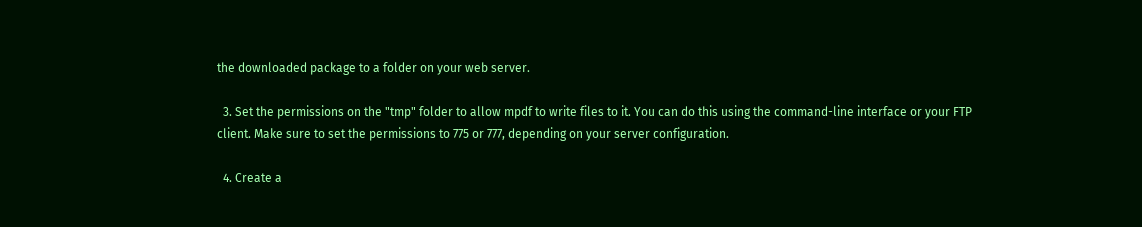the downloaded package to a folder on your web server.

  3. Set the permissions on the "tmp" folder to allow mpdf to write files to it. You can do this using the command-line interface or your FTP client. Make sure to set the permissions to 775 or 777, depending on your server configuration.

  4. Create a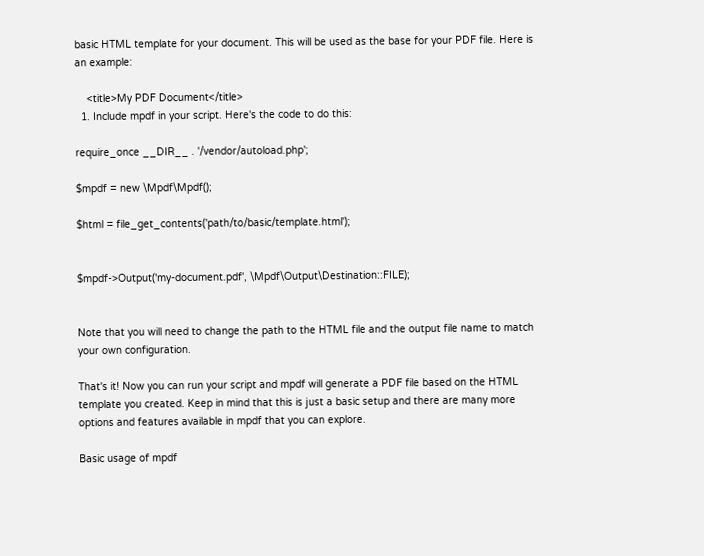basic HTML template for your document. This will be used as the base for your PDF file. Here is an example:

    <title>My PDF Document</title>
  1. Include mpdf in your script. Here's the code to do this:

require_once __DIR__ . '/vendor/autoload.php';

$mpdf = new \Mpdf\Mpdf();

$html = file_get_contents('path/to/basic/template.html');


$mpdf->Output('my-document.pdf', \Mpdf\Output\Destination::FILE);


Note that you will need to change the path to the HTML file and the output file name to match your own configuration.

That's it! Now you can run your script and mpdf will generate a PDF file based on the HTML template you created. Keep in mind that this is just a basic setup and there are many more options and features available in mpdf that you can explore.

Basic usage of mpdf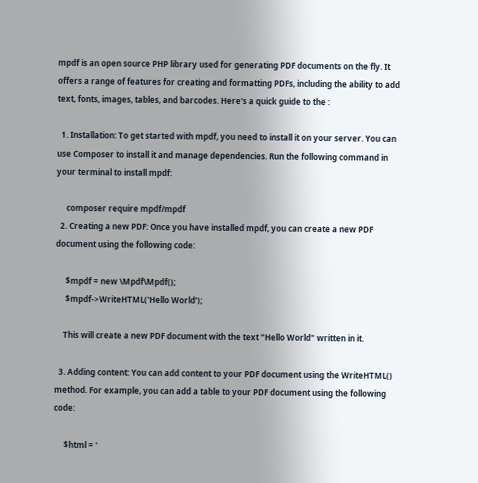mpdf is an open source PHP library used for generating PDF documents on the fly. It offers a range of features for creating and formatting PDFs, including the ability to add text, fonts, images, tables, and barcodes. Here's a quick guide to the :

  1. Installation: To get started with mpdf, you need to install it on your server. You can use Composer to install it and manage dependencies. Run the following command in your terminal to install mpdf:

     composer require mpdf/mpdf
  2. Creating a new PDF: Once you have installed mpdf, you can create a new PDF document using the following code:

     $mpdf = new \Mpdf\Mpdf();
     $mpdf->WriteHTML('Hello World');

    This will create a new PDF document with the text "Hello World" written in it.

  3. Adding content: You can add content to your PDF document using the WriteHTML() method. For example, you can add a table to your PDF document using the following code:

     $html = '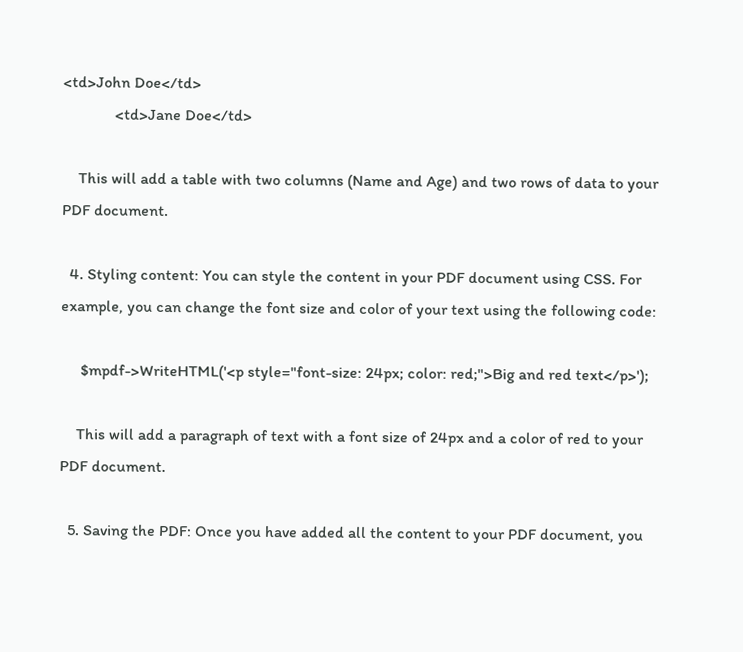<td>John Doe</td>
             <td>Jane Doe</td>

    This will add a table with two columns (Name and Age) and two rows of data to your PDF document.

  4. Styling content: You can style the content in your PDF document using CSS. For example, you can change the font size and color of your text using the following code:

     $mpdf->WriteHTML('<p style="font-size: 24px; color: red;">Big and red text</p>');

    This will add a paragraph of text with a font size of 24px and a color of red to your PDF document.

  5. Saving the PDF: Once you have added all the content to your PDF document, you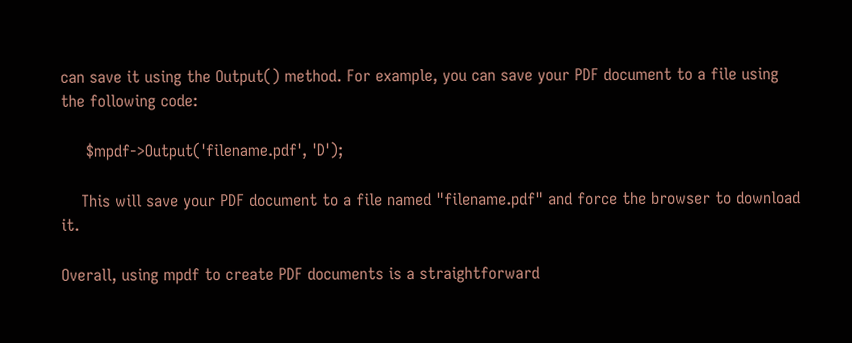can save it using the Output() method. For example, you can save your PDF document to a file using the following code:

     $mpdf->Output('filename.pdf', 'D');

    This will save your PDF document to a file named "filename.pdf" and force the browser to download it.

Overall, using mpdf to create PDF documents is a straightforward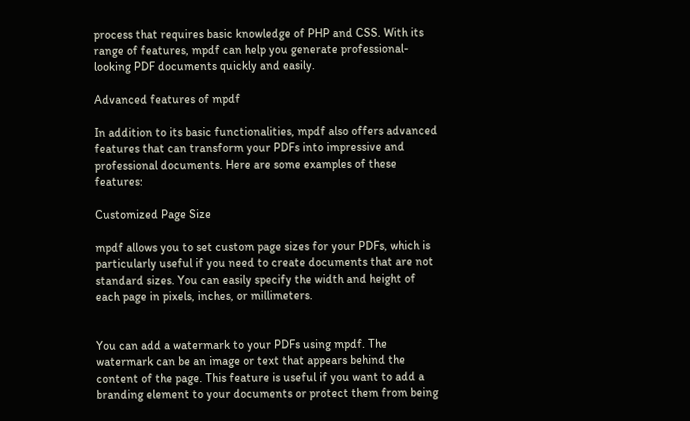process that requires basic knowledge of PHP and CSS. With its range of features, mpdf can help you generate professional-looking PDF documents quickly and easily.

Advanced features of mpdf

In addition to its basic functionalities, mpdf also offers advanced features that can transform your PDFs into impressive and professional documents. Here are some examples of these features:

Customized Page Size

mpdf allows you to set custom page sizes for your PDFs, which is particularly useful if you need to create documents that are not standard sizes. You can easily specify the width and height of each page in pixels, inches, or millimeters.


You can add a watermark to your PDFs using mpdf. The watermark can be an image or text that appears behind the content of the page. This feature is useful if you want to add a branding element to your documents or protect them from being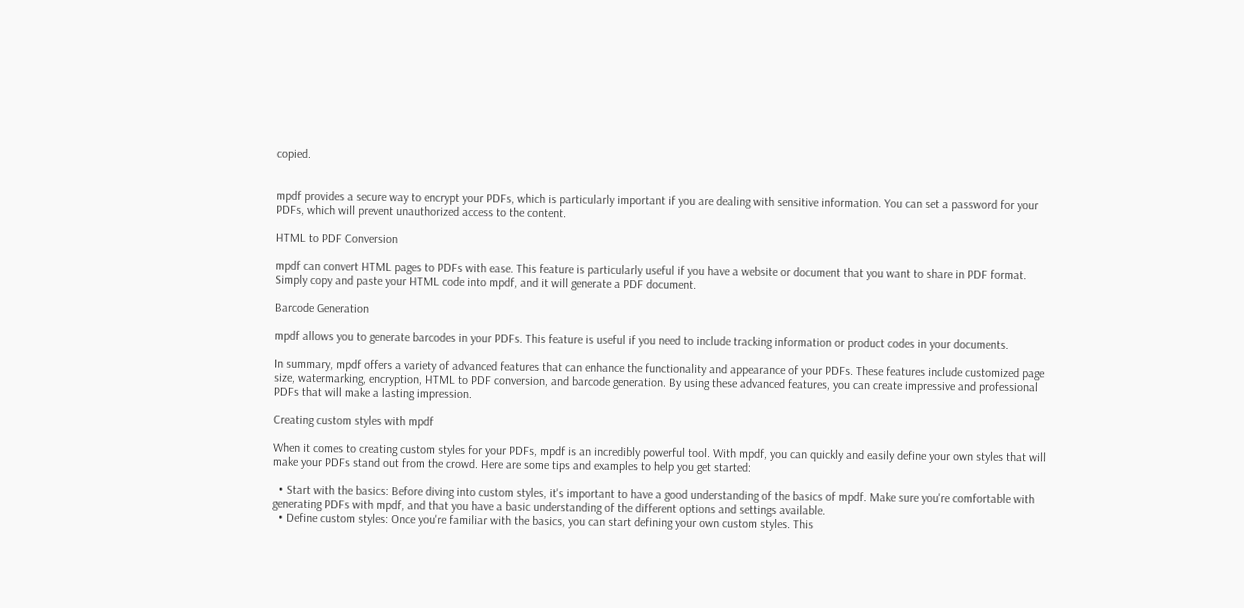copied.


mpdf provides a secure way to encrypt your PDFs, which is particularly important if you are dealing with sensitive information. You can set a password for your PDFs, which will prevent unauthorized access to the content.

HTML to PDF Conversion

mpdf can convert HTML pages to PDFs with ease. This feature is particularly useful if you have a website or document that you want to share in PDF format. Simply copy and paste your HTML code into mpdf, and it will generate a PDF document.

Barcode Generation

mpdf allows you to generate barcodes in your PDFs. This feature is useful if you need to include tracking information or product codes in your documents.

In summary, mpdf offers a variety of advanced features that can enhance the functionality and appearance of your PDFs. These features include customized page size, watermarking, encryption, HTML to PDF conversion, and barcode generation. By using these advanced features, you can create impressive and professional PDFs that will make a lasting impression.

Creating custom styles with mpdf

When it comes to creating custom styles for your PDFs, mpdf is an incredibly powerful tool. With mpdf, you can quickly and easily define your own styles that will make your PDFs stand out from the crowd. Here are some tips and examples to help you get started:

  • Start with the basics: Before diving into custom styles, it's important to have a good understanding of the basics of mpdf. Make sure you're comfortable with generating PDFs with mpdf, and that you have a basic understanding of the different options and settings available.
  • Define custom styles: Once you're familiar with the basics, you can start defining your own custom styles. This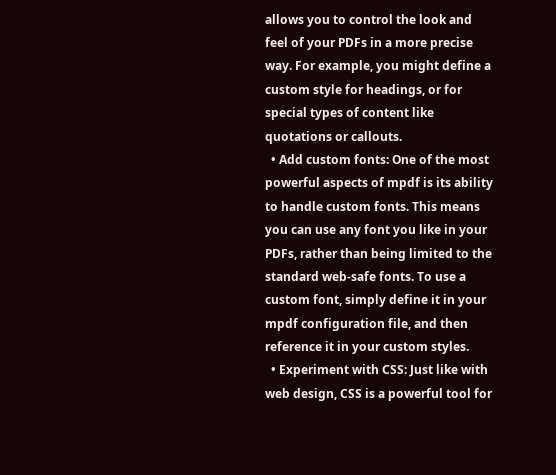allows you to control the look and feel of your PDFs in a more precise way. For example, you might define a custom style for headings, or for special types of content like quotations or callouts.
  • Add custom fonts: One of the most powerful aspects of mpdf is its ability to handle custom fonts. This means you can use any font you like in your PDFs, rather than being limited to the standard web-safe fonts. To use a custom font, simply define it in your mpdf configuration file, and then reference it in your custom styles.
  • Experiment with CSS: Just like with web design, CSS is a powerful tool for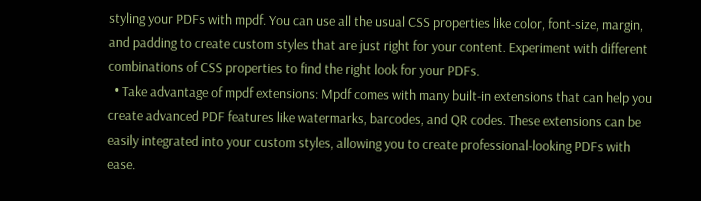styling your PDFs with mpdf. You can use all the usual CSS properties like color, font-size, margin, and padding to create custom styles that are just right for your content. Experiment with different combinations of CSS properties to find the right look for your PDFs.
  • Take advantage of mpdf extensions: Mpdf comes with many built-in extensions that can help you create advanced PDF features like watermarks, barcodes, and QR codes. These extensions can be easily integrated into your custom styles, allowing you to create professional-looking PDFs with ease.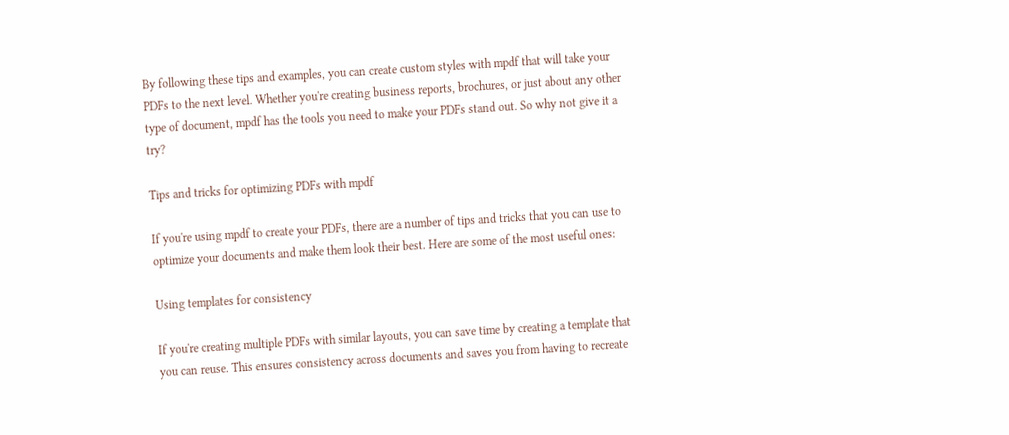By following these tips and examples, you can create custom styles with mpdf that will take your PDFs to the next level. Whether you're creating business reports, brochures, or just about any other type of document, mpdf has the tools you need to make your PDFs stand out. So why not give it a try?

Tips and tricks for optimizing PDFs with mpdf

If you're using mpdf to create your PDFs, there are a number of tips and tricks that you can use to optimize your documents and make them look their best. Here are some of the most useful ones:

Using templates for consistency

If you're creating multiple PDFs with similar layouts, you can save time by creating a template that you can reuse. This ensures consistency across documents and saves you from having to recreate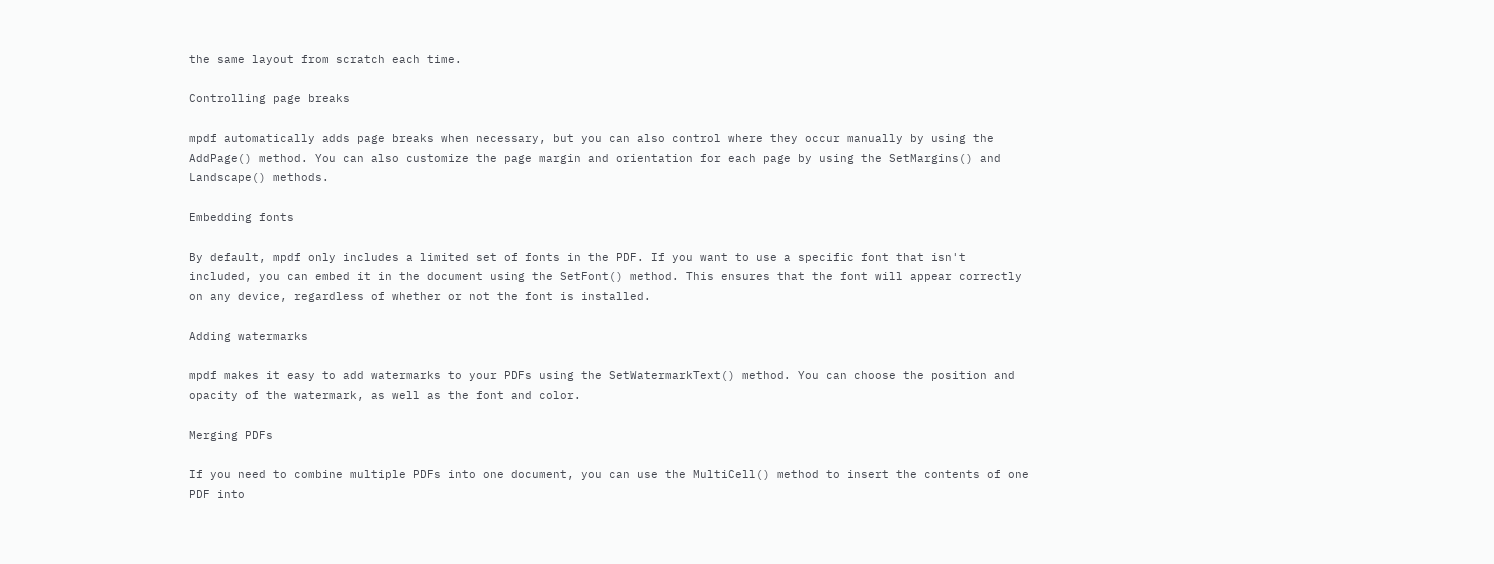the same layout from scratch each time.

Controlling page breaks

mpdf automatically adds page breaks when necessary, but you can also control where they occur manually by using the AddPage() method. You can also customize the page margin and orientation for each page by using the SetMargins() and Landscape() methods.

Embedding fonts

By default, mpdf only includes a limited set of fonts in the PDF. If you want to use a specific font that isn't included, you can embed it in the document using the SetFont() method. This ensures that the font will appear correctly on any device, regardless of whether or not the font is installed.

Adding watermarks

mpdf makes it easy to add watermarks to your PDFs using the SetWatermarkText() method. You can choose the position and opacity of the watermark, as well as the font and color.

Merging PDFs

If you need to combine multiple PDFs into one document, you can use the MultiCell() method to insert the contents of one PDF into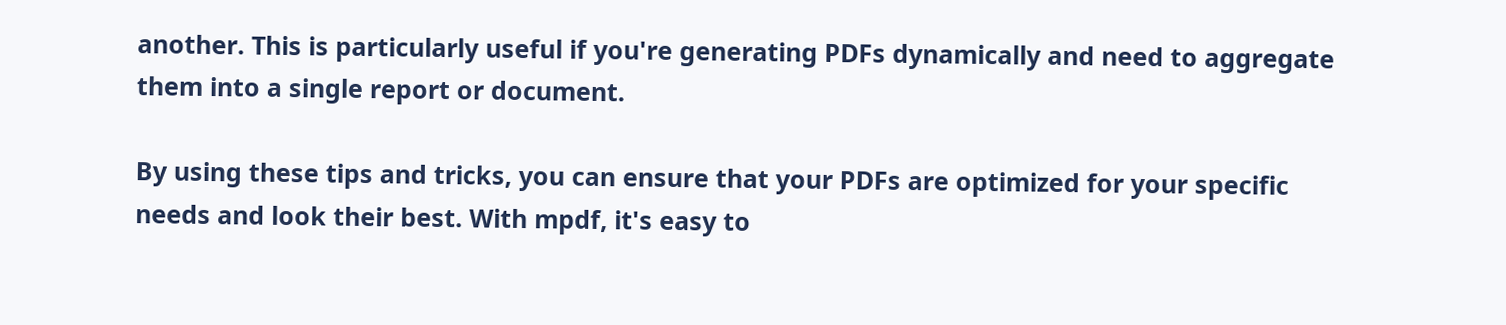another. This is particularly useful if you're generating PDFs dynamically and need to aggregate them into a single report or document.

By using these tips and tricks, you can ensure that your PDFs are optimized for your specific needs and look their best. With mpdf, it's easy to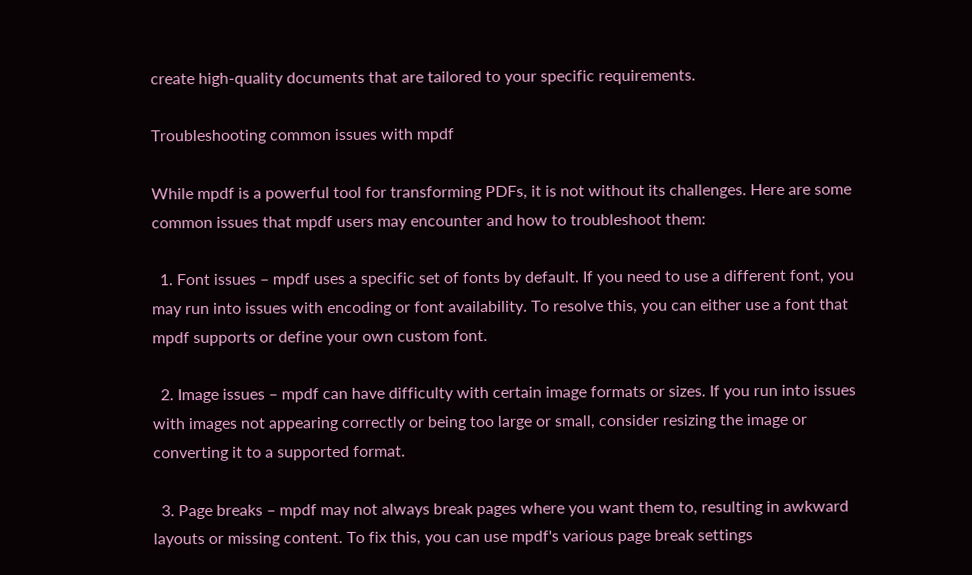create high-quality documents that are tailored to your specific requirements.

Troubleshooting common issues with mpdf

While mpdf is a powerful tool for transforming PDFs, it is not without its challenges. Here are some common issues that mpdf users may encounter and how to troubleshoot them:

  1. Font issues – mpdf uses a specific set of fonts by default. If you need to use a different font, you may run into issues with encoding or font availability. To resolve this, you can either use a font that mpdf supports or define your own custom font.

  2. Image issues – mpdf can have difficulty with certain image formats or sizes. If you run into issues with images not appearing correctly or being too large or small, consider resizing the image or converting it to a supported format.

  3. Page breaks – mpdf may not always break pages where you want them to, resulting in awkward layouts or missing content. To fix this, you can use mpdf's various page break settings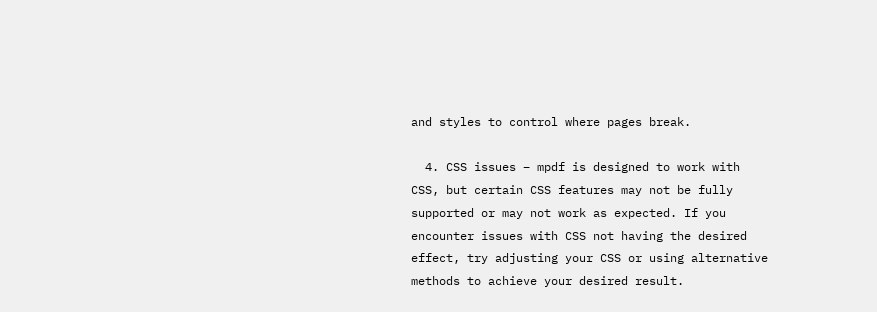and styles to control where pages break.

  4. CSS issues – mpdf is designed to work with CSS, but certain CSS features may not be fully supported or may not work as expected. If you encounter issues with CSS not having the desired effect, try adjusting your CSS or using alternative methods to achieve your desired result.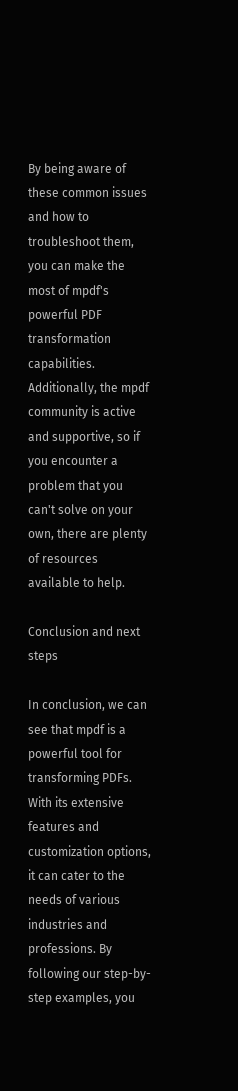By being aware of these common issues and how to troubleshoot them, you can make the most of mpdf's powerful PDF transformation capabilities. Additionally, the mpdf community is active and supportive, so if you encounter a problem that you can't solve on your own, there are plenty of resources available to help.

Conclusion and next steps

In conclusion, we can see that mpdf is a powerful tool for transforming PDFs. With its extensive features and customization options, it can cater to the needs of various industries and professions. By following our step-by-step examples, you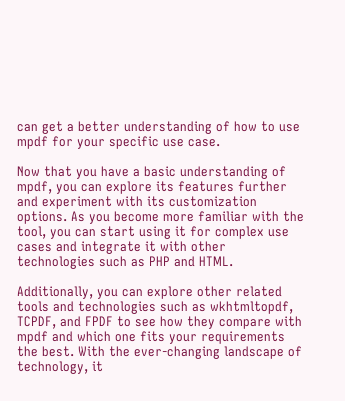can get a better understanding of how to use mpdf for your specific use case.

Now that you have a basic understanding of mpdf, you can explore its features further and experiment with its customization options. As you become more familiar with the tool, you can start using it for complex use cases and integrate it with other technologies such as PHP and HTML.

Additionally, you can explore other related tools and technologies such as wkhtmltopdf, TCPDF, and FPDF to see how they compare with mpdf and which one fits your requirements the best. With the ever-changing landscape of technology, it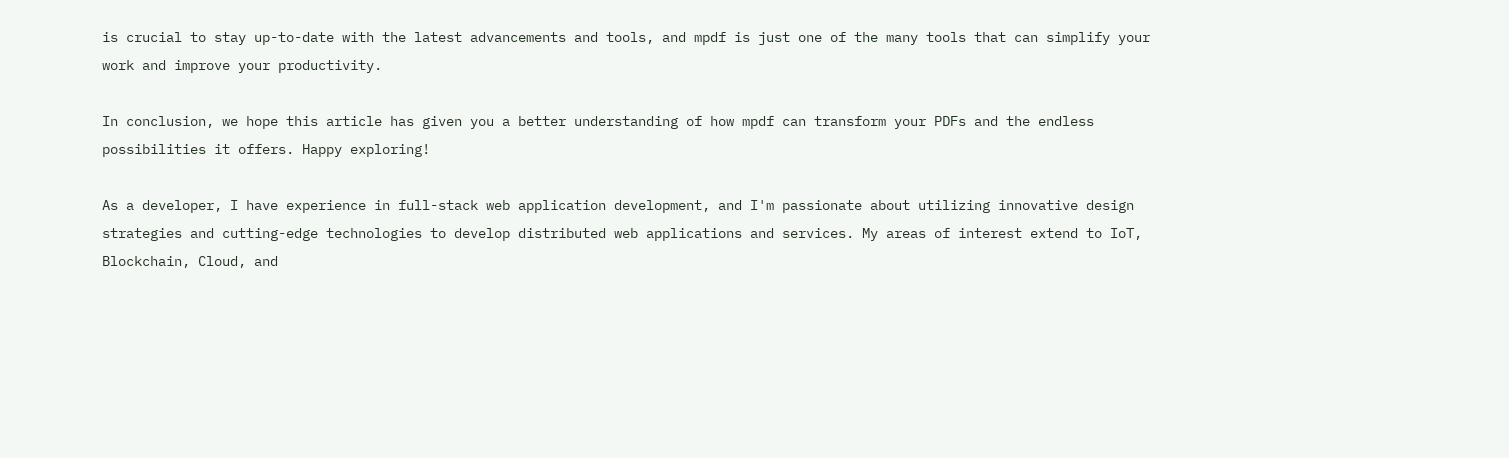is crucial to stay up-to-date with the latest advancements and tools, and mpdf is just one of the many tools that can simplify your work and improve your productivity.

In conclusion, we hope this article has given you a better understanding of how mpdf can transform your PDFs and the endless possibilities it offers. Happy exploring!

As a developer, I have experience in full-stack web application development, and I'm passionate about utilizing innovative design strategies and cutting-edge technologies to develop distributed web applications and services. My areas of interest extend to IoT, Blockchain, Cloud, and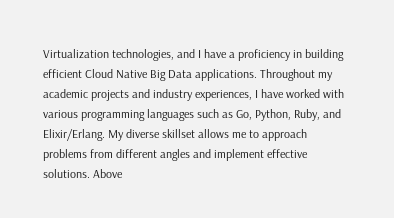Virtualization technologies, and I have a proficiency in building efficient Cloud Native Big Data applications. Throughout my academic projects and industry experiences, I have worked with various programming languages such as Go, Python, Ruby, and Elixir/Erlang. My diverse skillset allows me to approach problems from different angles and implement effective solutions. Above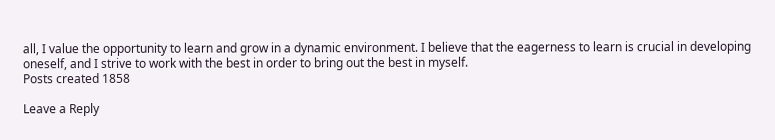all, I value the opportunity to learn and grow in a dynamic environment. I believe that the eagerness to learn is crucial in developing oneself, and I strive to work with the best in order to bring out the best in myself.
Posts created 1858

Leave a Reply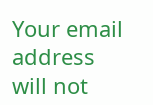Your email address will not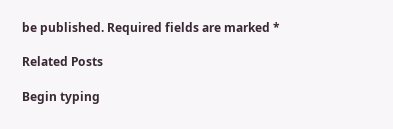be published. Required fields are marked *

Related Posts

Begin typing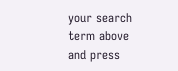your search term above and press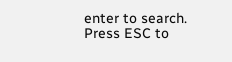enter to search. Press ESC to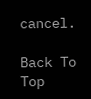cancel.

Back To Top